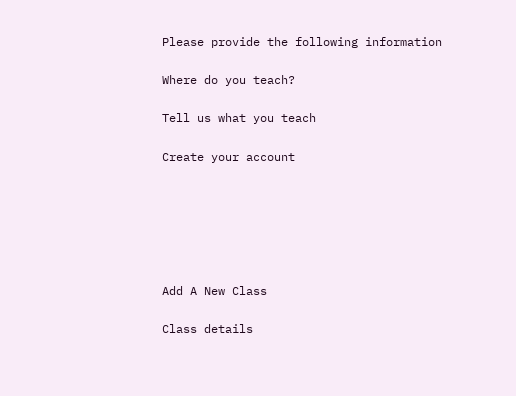Please provide the following information

Where do you teach?

Tell us what you teach

Create your account






Add A New Class

Class details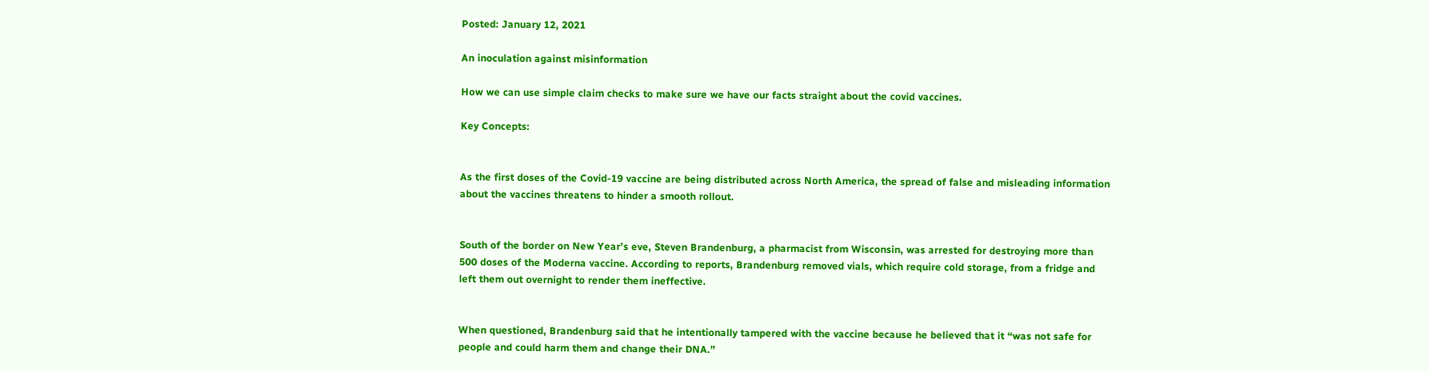Posted: January 12, 2021

An inoculation against misinformation

How we can use simple claim checks to make sure we have our facts straight about the covid vaccines.

Key Concepts:


As the first doses of the Covid-19 vaccine are being distributed across North America, the spread of false and misleading information about the vaccines threatens to hinder a smooth rollout.


South of the border on New Year’s eve, Steven Brandenburg, a pharmacist from Wisconsin, was arrested for destroying more than 500 doses of the Moderna vaccine. According to reports, Brandenburg removed vials, which require cold storage, from a fridge and left them out overnight to render them ineffective.


When questioned, Brandenburg said that he intentionally tampered with the vaccine because he believed that it “was not safe for people and could harm them and change their DNA.”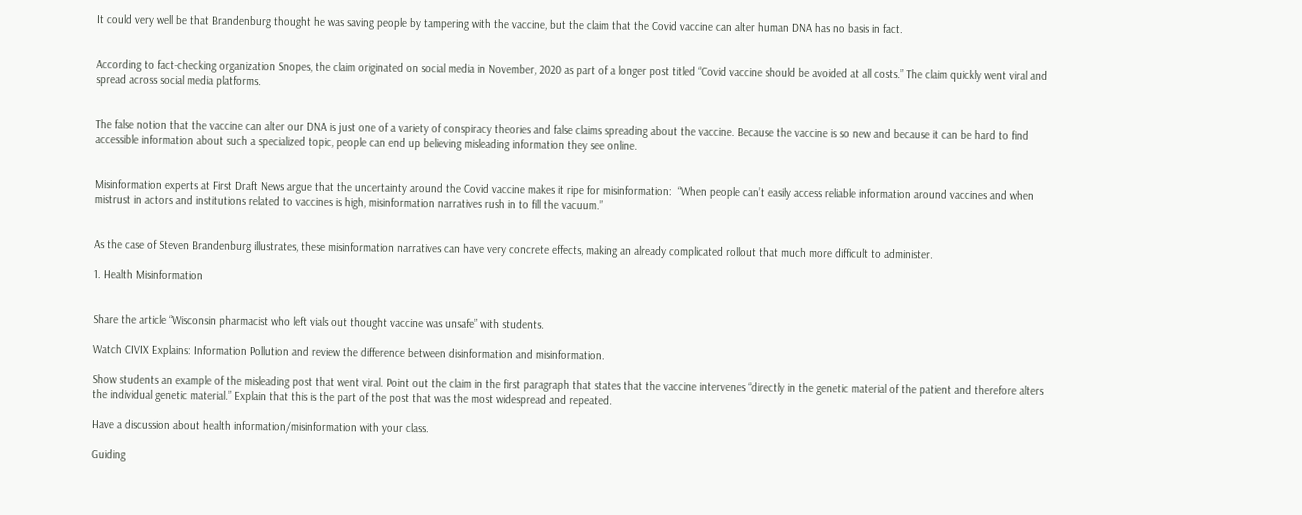It could very well be that Brandenburg thought he was saving people by tampering with the vaccine, but the claim that the Covid vaccine can alter human DNA has no basis in fact.


According to fact-checking organization Snopes, the claim originated on social media in November, 2020 as part of a longer post titled “Covid vaccine should be avoided at all costs.” The claim quickly went viral and spread across social media platforms.


The false notion that the vaccine can alter our DNA is just one of a variety of conspiracy theories and false claims spreading about the vaccine. Because the vaccine is so new and because it can be hard to find accessible information about such a specialized topic, people can end up believing misleading information they see online.


Misinformation experts at First Draft News argue that the uncertainty around the Covid vaccine makes it ripe for misinformation:  “When people can’t easily access reliable information around vaccines and when mistrust in actors and institutions related to vaccines is high, misinformation narratives rush in to fill the vacuum.”


As the case of Steven Brandenburg illustrates, these misinformation narratives can have very concrete effects, making an already complicated rollout that much more difficult to administer.

1. Health Misinformation


Share the article “Wisconsin pharmacist who left vials out thought vaccine was unsafe” with students.

Watch CIVIX Explains: Information Pollution and review the difference between disinformation and misinformation.

Show students an example of the misleading post that went viral. Point out the claim in the first paragraph that states that the vaccine intervenes “directly in the genetic material of the patient and therefore alters the individual genetic material.” Explain that this is the part of the post that was the most widespread and repeated.

Have a discussion about health information/misinformation with your class.

Guiding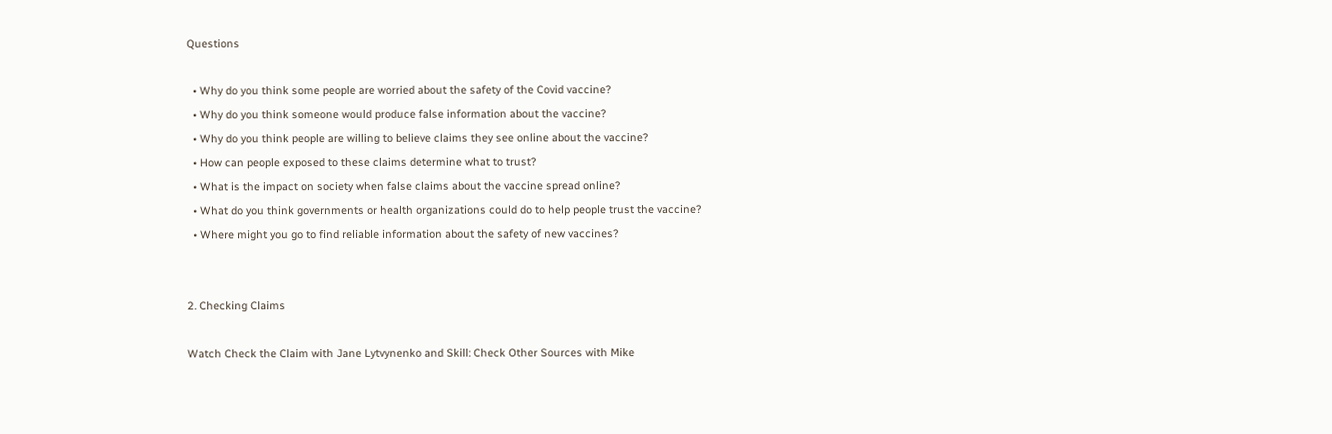Questions

  • Why do you think some people are worried about the safety of the Covid vaccine?
  • Why do you think someone would produce false information about the vaccine?
  • Why do you think people are willing to believe claims they see online about the vaccine?
  • How can people exposed to these claims determine what to trust?
  • What is the impact on society when false claims about the vaccine spread online?
  • What do you think governments or health organizations could do to help people trust the vaccine?
  • Where might you go to find reliable information about the safety of new vaccines?


2. Checking Claims

Watch Check the Claim with Jane Lytvynenko and Skill: Check Other Sources with Mike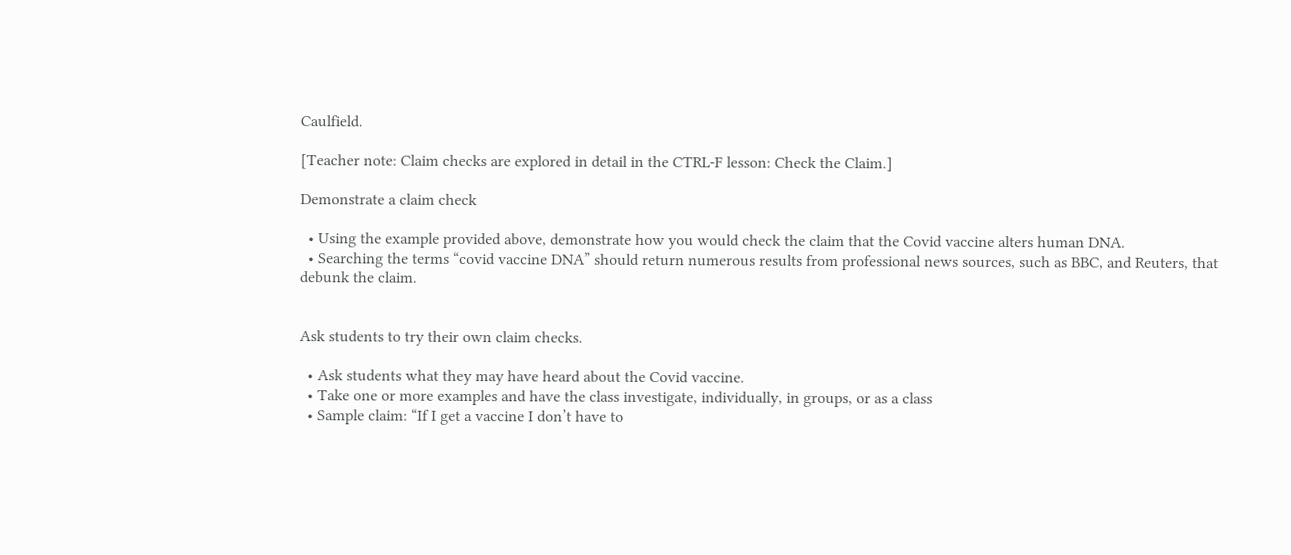Caulfield.

[Teacher note: Claim checks are explored in detail in the CTRL-F lesson: Check the Claim.]

Demonstrate a claim check

  • Using the example provided above, demonstrate how you would check the claim that the Covid vaccine alters human DNA.
  • Searching the terms “covid vaccine DNA” should return numerous results from professional news sources, such as BBC, and Reuters, that debunk the claim.


Ask students to try their own claim checks.

  • Ask students what they may have heard about the Covid vaccine.
  • Take one or more examples and have the class investigate, individually, in groups, or as a class
  • Sample claim: “If I get a vaccine I don’t have to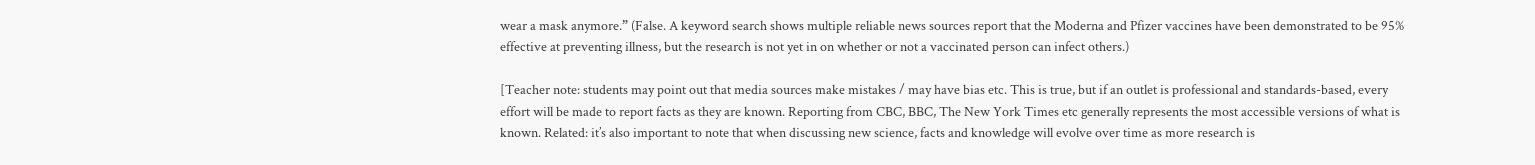wear a mask anymore.” (False. A keyword search shows multiple reliable news sources report that the Moderna and Pfizer vaccines have been demonstrated to be 95% effective at preventing illness, but the research is not yet in on whether or not a vaccinated person can infect others.)

[Teacher note: students may point out that media sources make mistakes / may have bias etc. This is true, but if an outlet is professional and standards-based, every effort will be made to report facts as they are known. Reporting from CBC, BBC, The New York Times etc generally represents the most accessible versions of what is known. Related: it’s also important to note that when discussing new science, facts and knowledge will evolve over time as more research is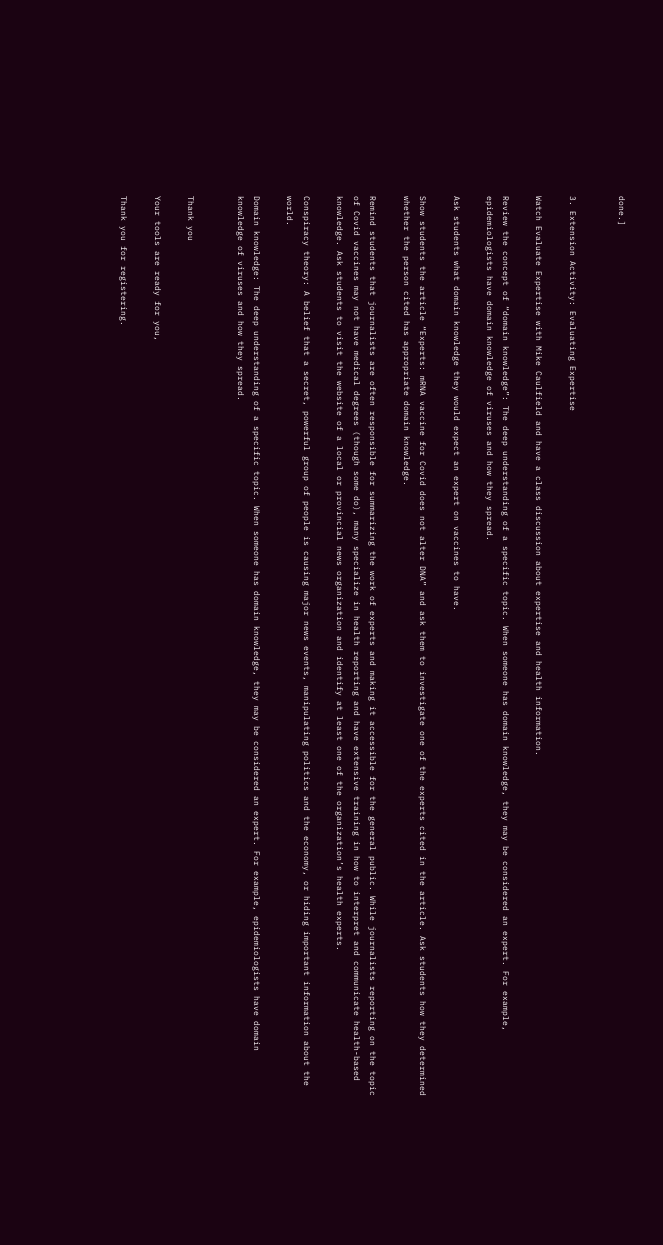done.]


3. Extension Activity: Evaluating Expertise

Watch Evaluate Expertise with Mike Caulfield and have a class discussion about expertise and health information.

Review the concept of “domain knowledge”: The deep understanding of a specific topic. When someone has domain knowledge, they may be considered an expert. For example, epidemiologists have domain knowledge of viruses and how they spread.

Ask students what domain knowledge they would expect an expert on vaccines to have.

Show students the article “Experts: mRNA vaccine for Covid does not alter DNA” and ask them to investigate one of the experts cited in the article. Ask students how they determined whether the person cited has appropriate domain knowledge.

Remind students that journalists are often responsible for summarizing the work of experts and making it accessible for the general public. While journalists reporting on the topic of Covid vaccines may not have medical degrees (though some do), many specialize in health reporting and have extensive training in how to interpret and communicate health-based knowledge. Ask students to visit the website of a local or provincial news organization and identify at least one of the organization’s health experts.

Conspiracy theory: A belief that a secret, powerful group of people is causing major news events, manipulating politics and the economy, or hiding important information about the world.

Domain knowledge: The deep understanding of a specific topic. When someone has domain knowledge, they may be considered an expert. For example, epidemiologists have domain knowledge of viruses and how they spread.


Thank you

Your tools are ready for you,

Thank you for registering.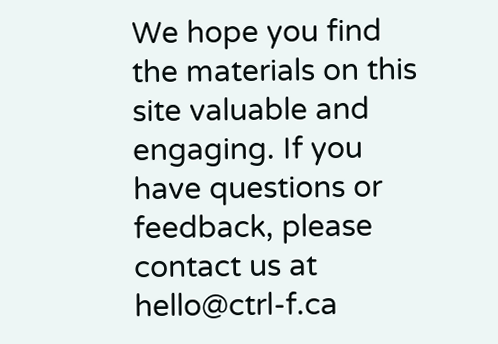We hope you find the materials on this site valuable and engaging. If you have questions or feedback, please contact us at hello@ctrl-f.ca